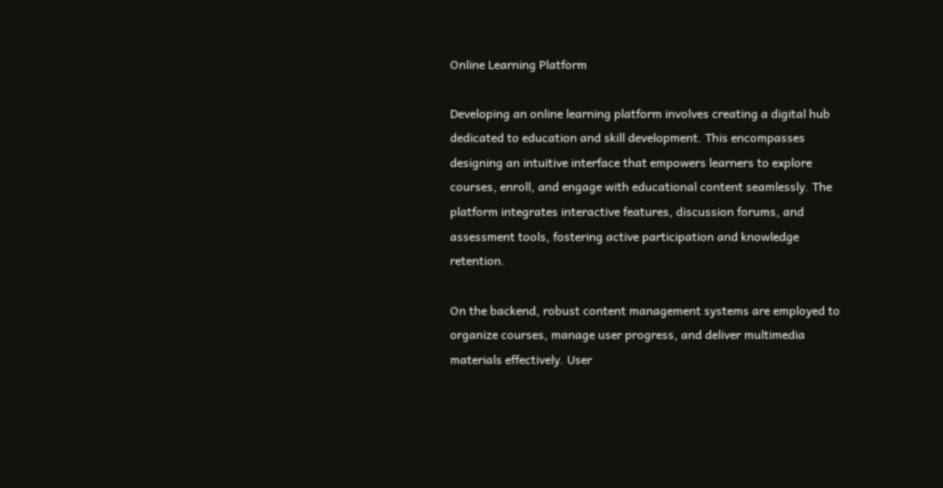Online Learning Platform

Developing an online learning platform involves creating a digital hub dedicated to education and skill development. This encompasses designing an intuitive interface that empowers learners to explore courses, enroll, and engage with educational content seamlessly. The platform integrates interactive features, discussion forums, and assessment tools, fostering active participation and knowledge retention.

On the backend, robust content management systems are employed to organize courses, manage user progress, and deliver multimedia materials effectively. User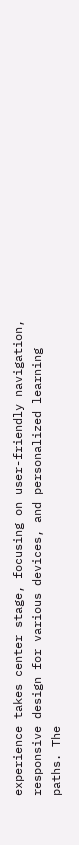experience takes center stage, focusing on user-friendly navigation, responsive design for various devices, and personalized learning paths. The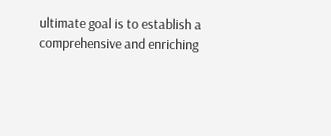ultimate goal is to establish a comprehensive and enriching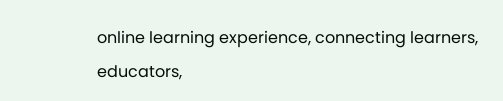online learning experience, connecting learners, educators,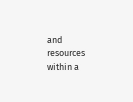and resources within a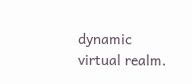dynamic virtual realm.